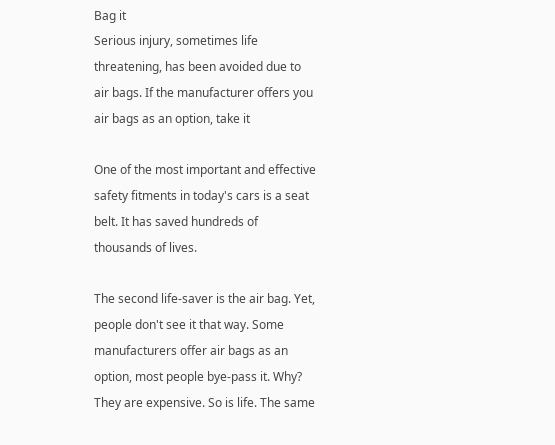Bag it
Serious injury, sometimes life threatening, has been avoided due to air bags. If the manufacturer offers you air bags as an option, take it

One of the most important and effective safety fitments in today's cars is a seat belt. It has saved hundreds of thousands of lives.

The second life-saver is the air bag. Yet, people don't see it that way. Some manufacturers offer air bags as an option, most people bye-pass it. Why? They are expensive. So is life. The same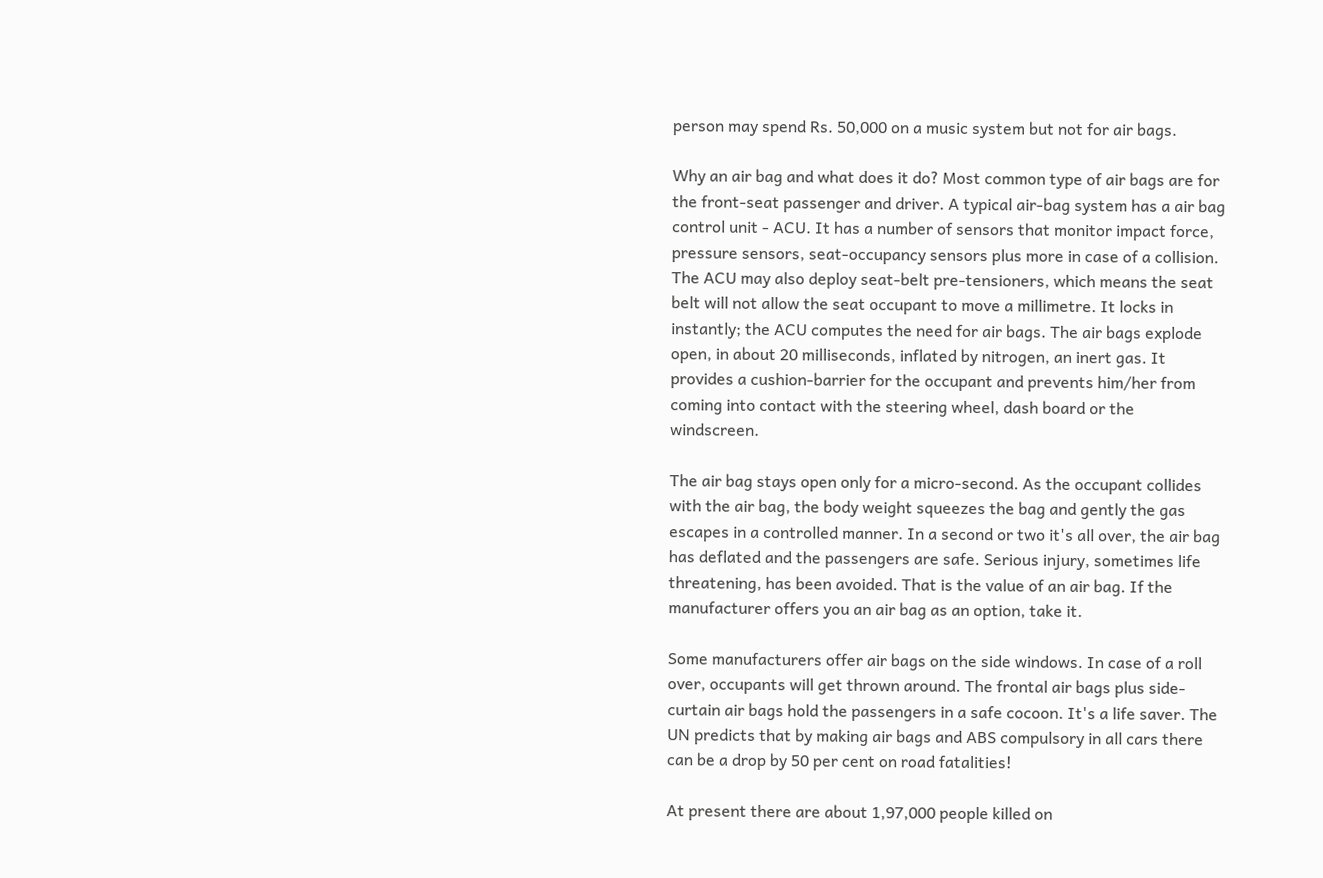person may spend Rs. 50,000 on a music system but not for air bags.

Why an air bag and what does it do? Most common type of air bags are for the front-seat passenger and driver. A typical air-bag system has a air bag control unit - ACU. It has a number of sensors that monitor impact force, pressure sensors, seat-occupancy sensors plus more in case of a collision. The ACU may also deploy seat-belt pre-tensioners, which means the seat belt will not allow the seat occupant to move a millimetre. It locks in instantly; the ACU computes the need for air bags. The air bags explode open, in about 20 milliseconds, inflated by nitrogen, an inert gas. It provides a cushion-barrier for the occupant and prevents him/her from coming into contact with the steering wheel, dash board or the windscreen.

The air bag stays open only for a micro-second. As the occupant collides with the air bag, the body weight squeezes the bag and gently the gas escapes in a controlled manner. In a second or two it's all over, the air bag has deflated and the passengers are safe. Serious injury, sometimes life threatening, has been avoided. That is the value of an air bag. If the manufacturer offers you an air bag as an option, take it.

Some manufacturers offer air bags on the side windows. In case of a roll over, occupants will get thrown around. The frontal air bags plus side-curtain air bags hold the passengers in a safe cocoon. It's a life saver. The UN predicts that by making air bags and ABS compulsory in all cars there can be a drop by 50 per cent on road fatalities!

At present there are about 1,97,000 people killed on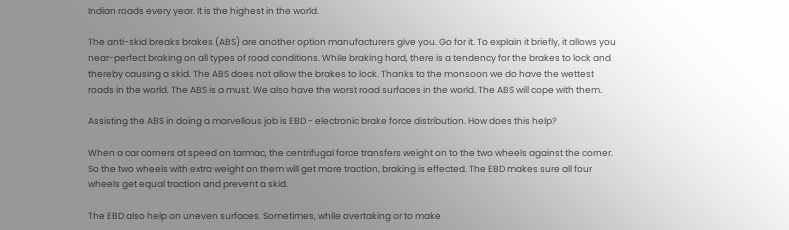Indian roads every year. It is the highest in the world.

The anti-skid breaks brakes (ABS) are another option manufacturers give you. Go for it. To explain it briefly, it allows you near-perfect braking on all types of road conditions. While braking hard, there is a tendency for the brakes to lock and thereby causing a skid. The ABS does not allow the brakes to lock. Thanks to the monsoon we do have the wettest roads in the world. The ABS is a must. We also have the worst road surfaces in the world. The ABS will cope with them.

Assisting the ABS in doing a marvellous job is EBD - electronic brake force distribution. How does this help?

When a car corners at speed on tarmac, the centrifugal force transfers weight on to the two wheels against the corner. So the two wheels with extra weight on them will get more traction, braking is effected. The EBD makes sure all four wheels get equal traction and prevent a skid.

The EBD also help on uneven surfaces. Sometimes, while overtaking or to make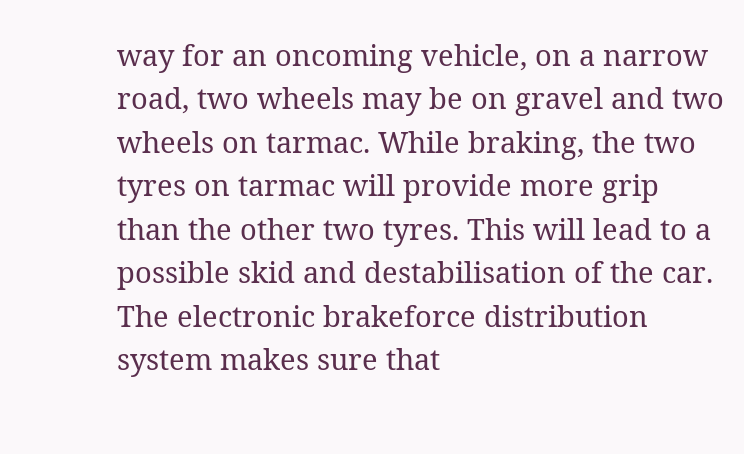way for an oncoming vehicle, on a narrow road, two wheels may be on gravel and two wheels on tarmac. While braking, the two tyres on tarmac will provide more grip than the other two tyres. This will lead to a possible skid and destabilisation of the car. The electronic brakeforce distribution system makes sure that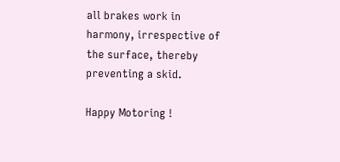all brakes work in harmony, irrespective of the surface, thereby preventing a skid.

Happy Motoring !